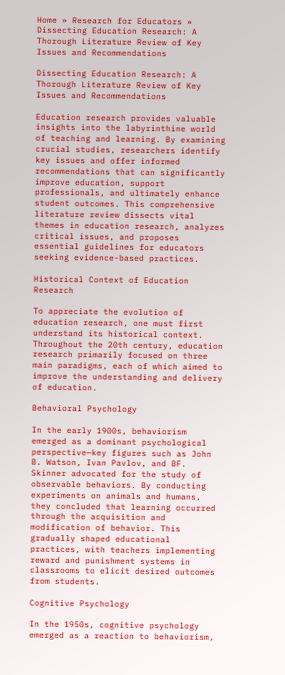Home » Research for Educators » Dissecting Education Research: A Thorough Literature Review of Key Issues and Recommendations

Dissecting Education Research: A Thorough Literature Review of Key Issues and Recommendations

Education research provides valuable insights into the labyrinthine world of teaching and learning. By examining crucial studies, researchers identify key issues and offer informed recommendations that can significantly improve education, support professionals, and ultimately enhance student outcomes. This comprehensive literature review dissects vital themes in education research, analyzes critical issues, and proposes essential guidelines for educators seeking evidence-based practices.

Historical Context of Education Research

To appreciate the evolution of education research, one must first understand its historical context. Throughout the 20th century, education research primarily focused on three main paradigms, each of which aimed to improve the understanding and delivery of education.

Behavioral Psychology

In the early 1900s, behaviorism emerged as a dominant psychological perspective—key figures such as John B. Watson, Ivan Pavlov, and BF. Skinner advocated for the study of observable behaviors. By conducting experiments on animals and humans, they concluded that learning occurred through the acquisition and modification of behavior. This gradually shaped educational practices, with teachers implementing reward and punishment systems in classrooms to elicit desired outcomes from students.

Cognitive Psychology

In the 1950s, cognitive psychology emerged as a reaction to behaviorism,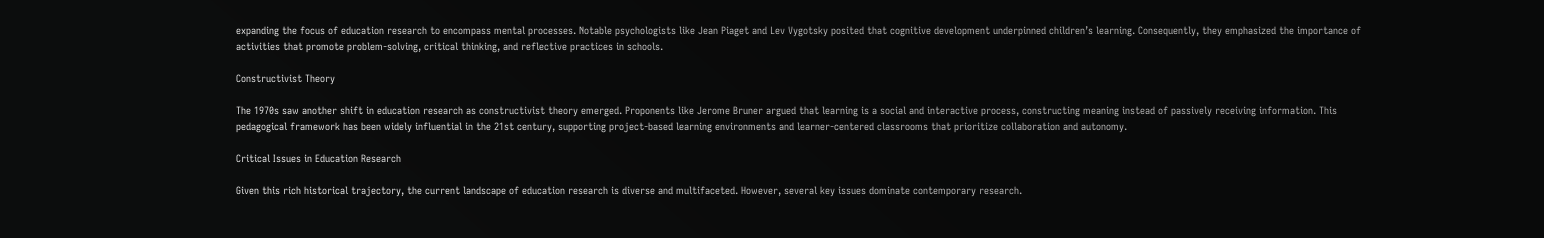expanding the focus of education research to encompass mental processes. Notable psychologists like Jean Piaget and Lev Vygotsky posited that cognitive development underpinned children’s learning. Consequently, they emphasized the importance of activities that promote problem-solving, critical thinking, and reflective practices in schools.

Constructivist Theory

The 1970s saw another shift in education research as constructivist theory emerged. Proponents like Jerome Bruner argued that learning is a social and interactive process, constructing meaning instead of passively receiving information. This pedagogical framework has been widely influential in the 21st century, supporting project-based learning environments and learner-centered classrooms that prioritize collaboration and autonomy.

Critical Issues in Education Research

Given this rich historical trajectory, the current landscape of education research is diverse and multifaceted. However, several key issues dominate contemporary research.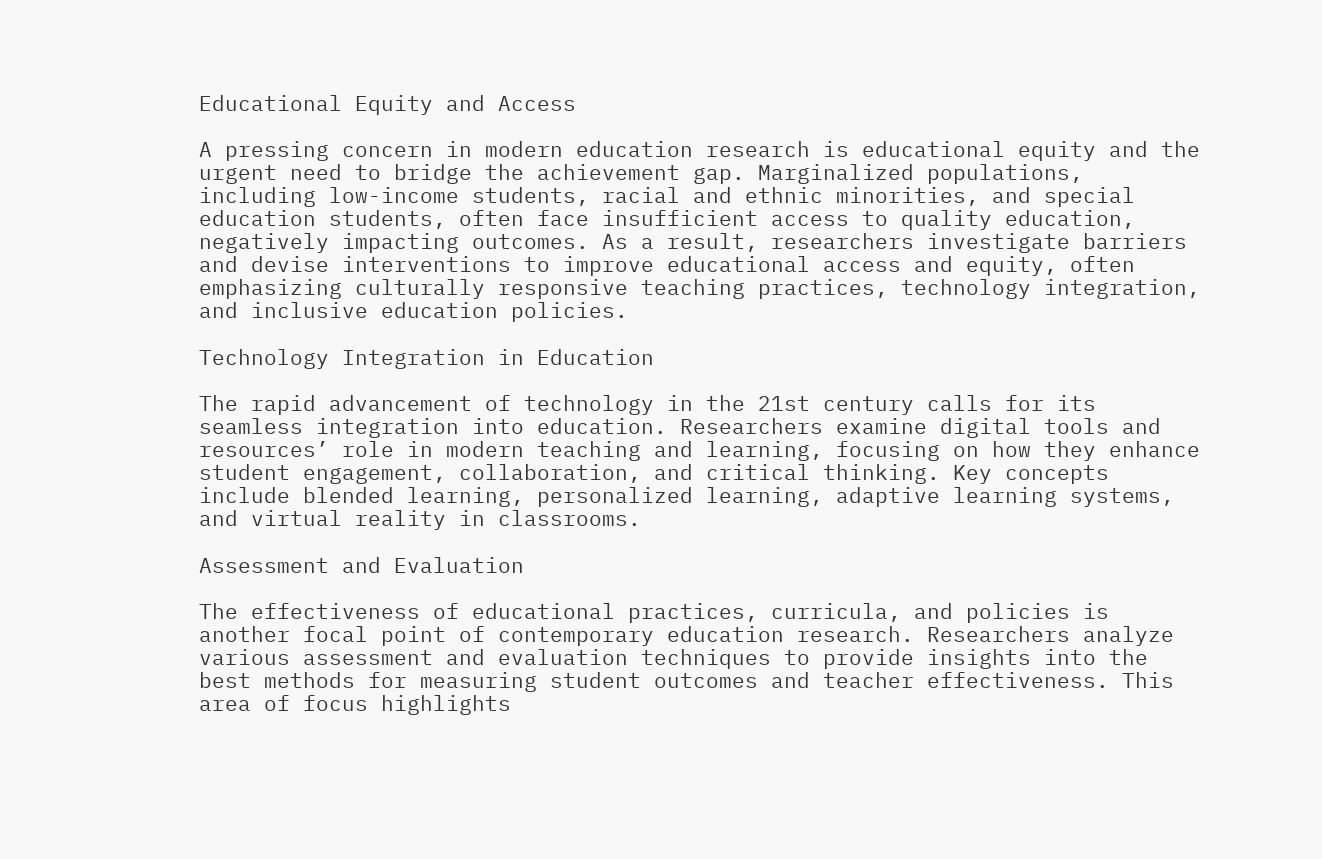Educational Equity and Access

A pressing concern in modern education research is educational equity and the urgent need to bridge the achievement gap. Marginalized populations, including low-income students, racial and ethnic minorities, and special education students, often face insufficient access to quality education, negatively impacting outcomes. As a result, researchers investigate barriers and devise interventions to improve educational access and equity, often emphasizing culturally responsive teaching practices, technology integration, and inclusive education policies.

Technology Integration in Education

The rapid advancement of technology in the 21st century calls for its seamless integration into education. Researchers examine digital tools and resources’ role in modern teaching and learning, focusing on how they enhance student engagement, collaboration, and critical thinking. Key concepts include blended learning, personalized learning, adaptive learning systems, and virtual reality in classrooms.

Assessment and Evaluation

The effectiveness of educational practices, curricula, and policies is another focal point of contemporary education research. Researchers analyze various assessment and evaluation techniques to provide insights into the best methods for measuring student outcomes and teacher effectiveness. This area of focus highlights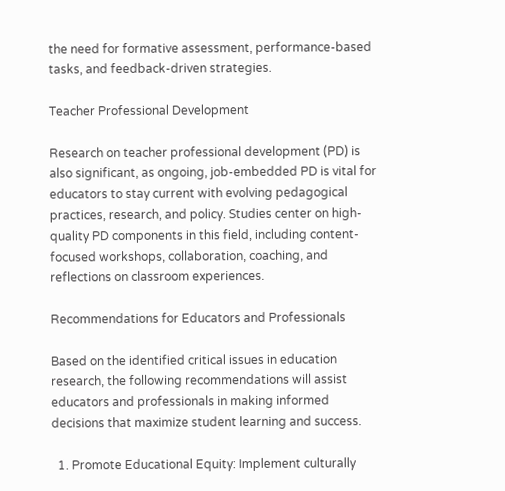the need for formative assessment, performance-based tasks, and feedback-driven strategies.

Teacher Professional Development

Research on teacher professional development (PD) is also significant, as ongoing, job-embedded PD is vital for educators to stay current with evolving pedagogical practices, research, and policy. Studies center on high-quality PD components in this field, including content-focused workshops, collaboration, coaching, and reflections on classroom experiences.

Recommendations for Educators and Professionals

Based on the identified critical issues in education research, the following recommendations will assist educators and professionals in making informed decisions that maximize student learning and success.

  1. Promote Educational Equity: Implement culturally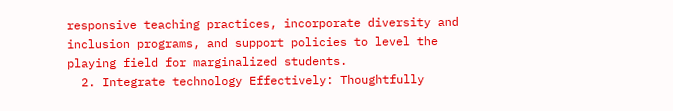responsive teaching practices, incorporate diversity and inclusion programs, and support policies to level the playing field for marginalized students.
  2. Integrate technology Effectively: Thoughtfully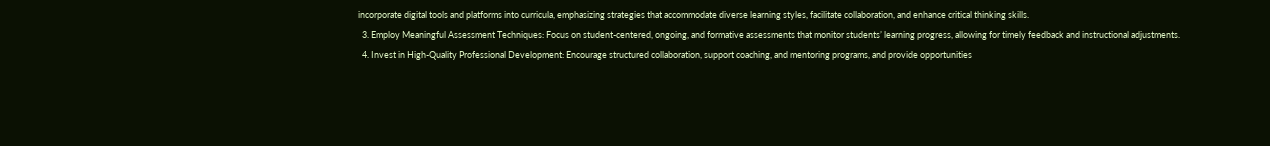incorporate digital tools and platforms into curricula, emphasizing strategies that accommodate diverse learning styles, facilitate collaboration, and enhance critical thinking skills.
  3. Employ Meaningful Assessment Techniques: Focus on student-centered, ongoing, and formative assessments that monitor students’ learning progress, allowing for timely feedback and instructional adjustments.
  4. Invest in High-Quality Professional Development: Encourage structured collaboration, support coaching, and mentoring programs, and provide opportunities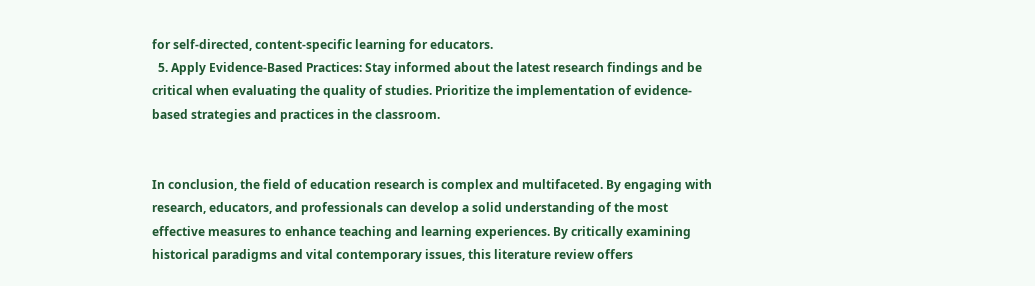for self-directed, content-specific learning for educators.
  5. Apply Evidence-Based Practices: Stay informed about the latest research findings and be critical when evaluating the quality of studies. Prioritize the implementation of evidence-based strategies and practices in the classroom.


In conclusion, the field of education research is complex and multifaceted. By engaging with research, educators, and professionals can develop a solid understanding of the most effective measures to enhance teaching and learning experiences. By critically examining historical paradigms and vital contemporary issues, this literature review offers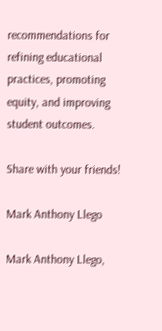recommendations for refining educational practices, promoting equity, and improving student outcomes.

Share with your friends!

Mark Anthony Llego

Mark Anthony Llego,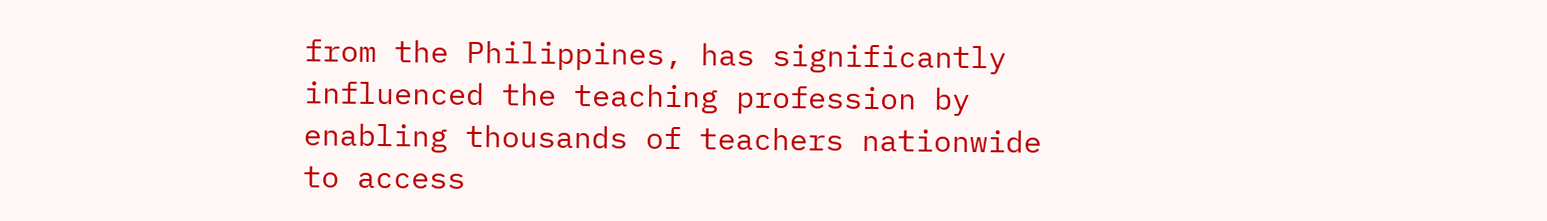from the Philippines, has significantly influenced the teaching profession by enabling thousands of teachers nationwide to access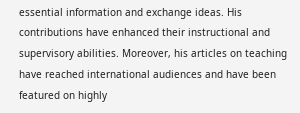essential information and exchange ideas. His contributions have enhanced their instructional and supervisory abilities. Moreover, his articles on teaching have reached international audiences and have been featured on highly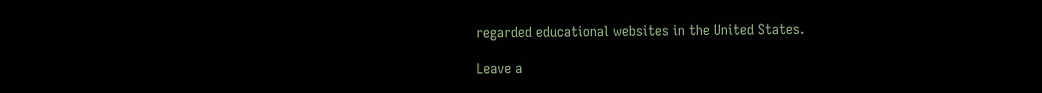regarded educational websites in the United States.

Leave a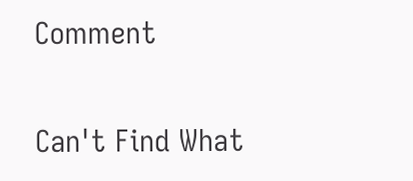Comment

Can't Find What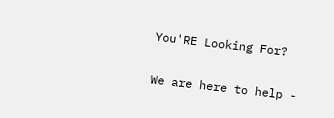You'RE Looking For?

We are here to help -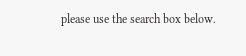please use the search box below.